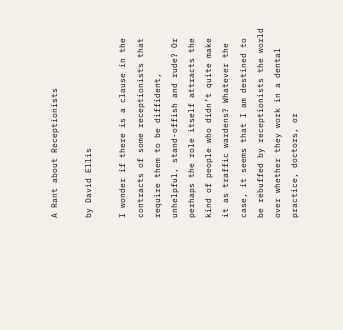A Rant about Receptionists

by David Ellis

I wonder if there is a clause in the contracts of some receptionists that require them to be diffident, unhelpful, stand-offish and rude? Or perhaps the role itself attracts the kind of people who didn’t quite make it as traffic wardens? Whatever the case, it seems that I am destined to be rebuffed by receptionists the world over whether they work in a dental practice, doctors, or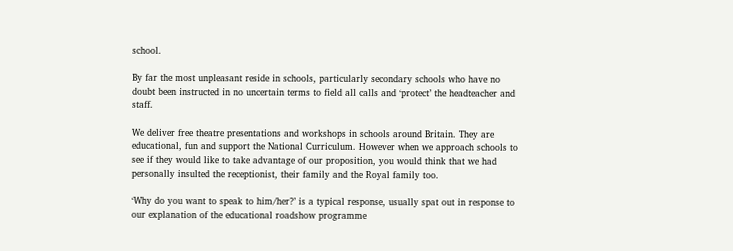school.

By far the most unpleasant reside in schools, particularly secondary schools who have no doubt been instructed in no uncertain terms to field all calls and ‘protect’ the headteacher and staff.

We deliver free theatre presentations and workshops in schools around Britain. They are educational, fun and support the National Curriculum. However when we approach schools to see if they would like to take advantage of our proposition, you would think that we had personally insulted the receptionist, their family and the Royal family too.

‘Why do you want to speak to him/her?’ is a typical response, usually spat out in response to our explanation of the educational roadshow programme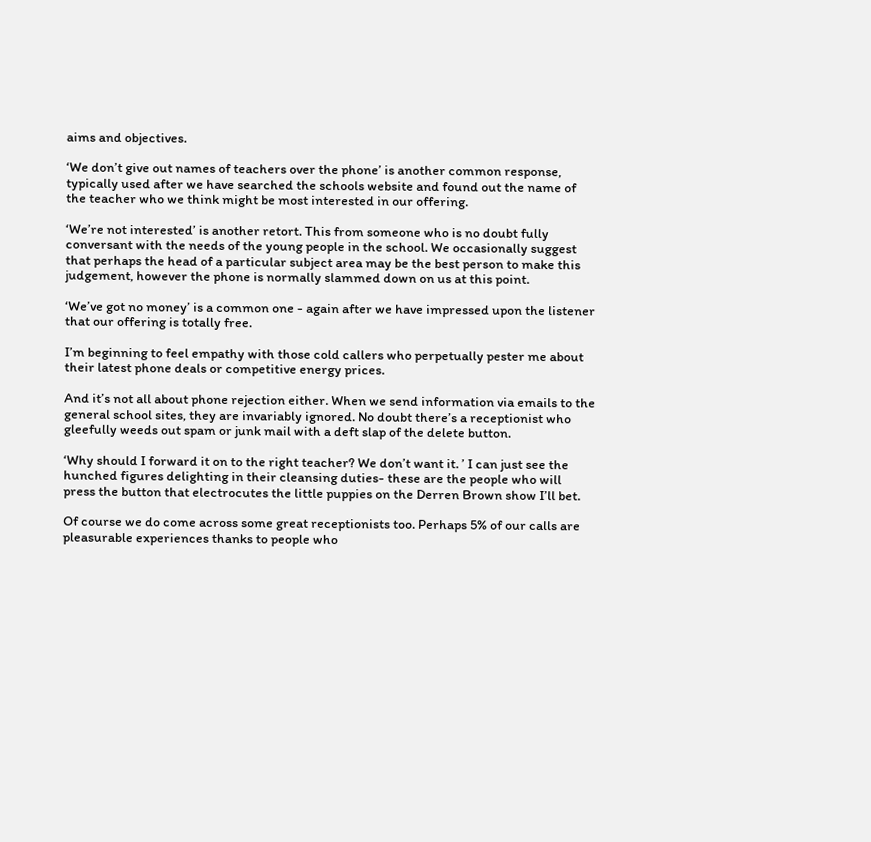aims and objectives.

‘We don’t give out names of teachers over the phone’ is another common response, typically used after we have searched the schools website and found out the name of the teacher who we think might be most interested in our offering.

‘We’re not interested’ is another retort. This from someone who is no doubt fully conversant with the needs of the young people in the school. We occasionally suggest that perhaps the head of a particular subject area may be the best person to make this judgement, however the phone is normally slammed down on us at this point.

‘We’ve got no money’ is a common one - again after we have impressed upon the listener that our offering is totally free.

I’m beginning to feel empathy with those cold callers who perpetually pester me about their latest phone deals or competitive energy prices.

And it’s not all about phone rejection either. When we send information via emails to the general school sites, they are invariably ignored. No doubt there’s a receptionist who gleefully weeds out spam or junk mail with a deft slap of the delete button.

‘Why should I forward it on to the right teacher? We don’t want it. ’ I can just see the hunched figures delighting in their cleansing duties- these are the people who will press the button that electrocutes the little puppies on the Derren Brown show I’ll bet.

Of course we do come across some great receptionists too. Perhaps 5% of our calls are pleasurable experiences thanks to people who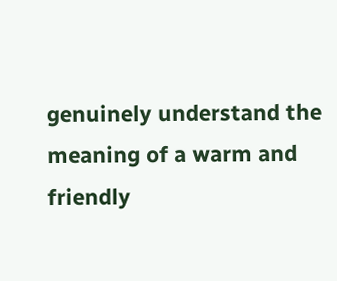genuinely understand the meaning of a warm and friendly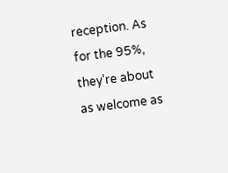reception. As for the 95%, they’re about as welcome as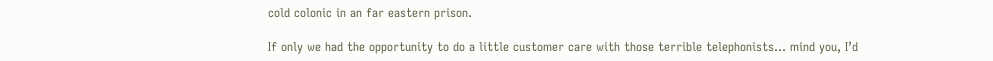cold colonic in an far eastern prison.

If only we had the opportunity to do a little customer care with those terrible telephonists… mind you, I’d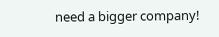need a bigger company!